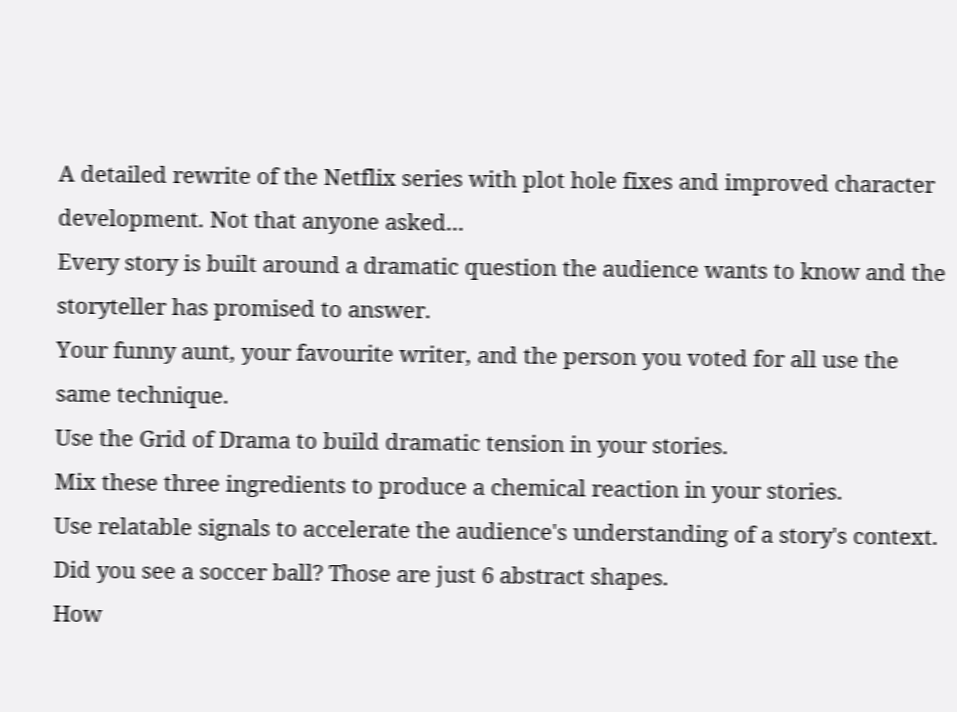A detailed rewrite of the Netflix series with plot hole fixes and improved character development. Not that anyone asked...
Every story is built around a dramatic question the audience wants to know and the storyteller has promised to answer.
Your funny aunt, your favourite writer, and the person you voted for all use the same technique.
Use the Grid of Drama to build dramatic tension in your stories.
Mix these three ingredients to produce a chemical reaction in your stories.
Use relatable signals to accelerate the audience's understanding of a story's context.
Did you see a soccer ball? Those are just 6 abstract shapes.
How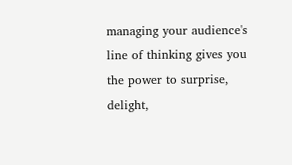managing your audience's line of thinking gives you the power to surprise, delight,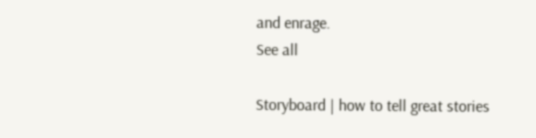and enrage.
See all

Storyboard | how to tell great stories